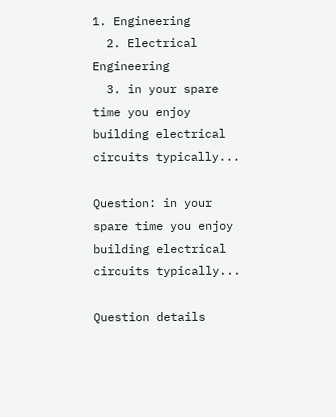1. Engineering
  2. Electrical Engineering
  3. in your spare time you enjoy building electrical circuits typically...

Question: in your spare time you enjoy building electrical circuits typically...

Question details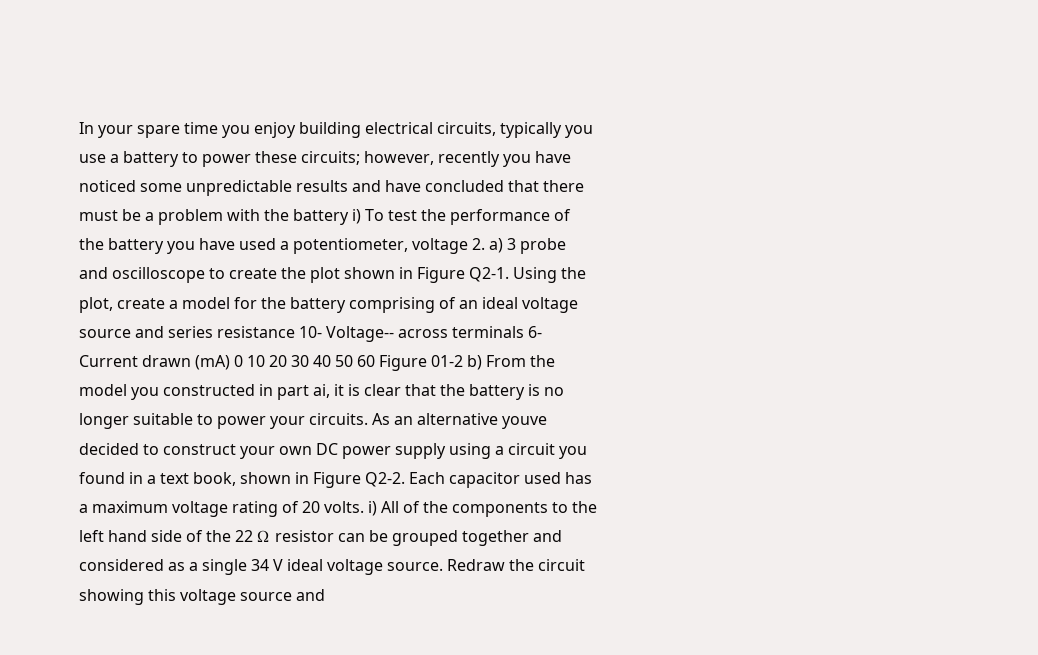In your spare time you enjoy building electrical circuits, typically you use a battery to power these circuits; however, recently you have noticed some unpredictable results and have concluded that there must be a problem with the battery i) To test the performance of the battery you have used a potentiometer, voltage 2. a) 3 probe and oscilloscope to create the plot shown in Figure Q2-1. Using the plot, create a model for the battery comprising of an ideal voltage source and series resistance 10- Voltage-- across terminals 6- Current drawn (mA) 0 10 20 30 40 50 60 Figure 01-2 b) From the model you constructed in part ai, it is clear that the battery is no longer suitable to power your circuits. As an alternative youve decided to construct your own DC power supply using a circuit you found in a text book, shown in Figure Q2-2. Each capacitor used has a maximum voltage rating of 20 volts. i) All of the components to the left hand side of the 22 Ω resistor can be grouped together and considered as a single 34 V ideal voltage source. Redraw the circuit showing this voltage source and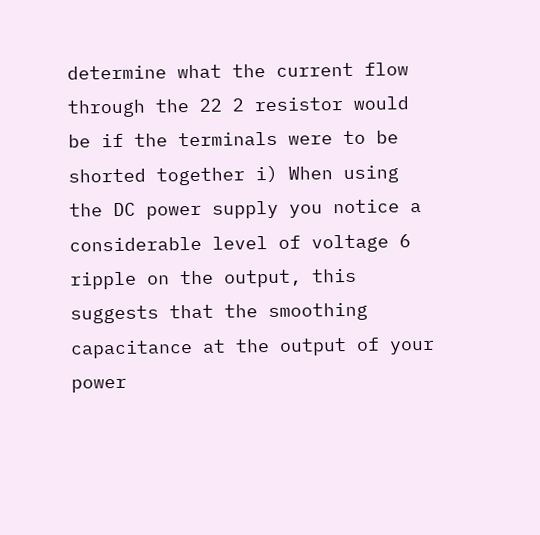determine what the current flow through the 22 2 resistor would be if the terminals were to be shorted together i) When using the DC power supply you notice a considerable level of voltage 6 ripple on the output, this suggests that the smoothing capacitance at the output of your power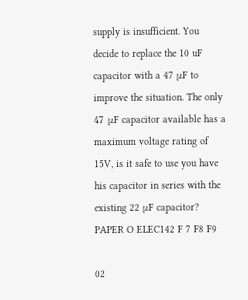supply is insufficient. You decide to replace the 10 uF capacitor with a 47 μF to improve the situation. The only 47 μF capacitor available has a maximum voltage rating of 15V, is it safe to use you have his capacitor in series with the existing 22 μF capacitor? PAPER O ELEC142 F 7 F8 F9

02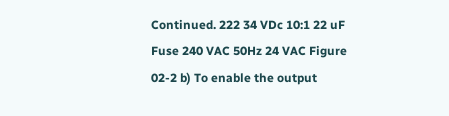Continued. 222 34 VDc 10:1 22 uF Fuse 240 VAC 50Hz 24 VAC Figure 02-2 b) To enable the output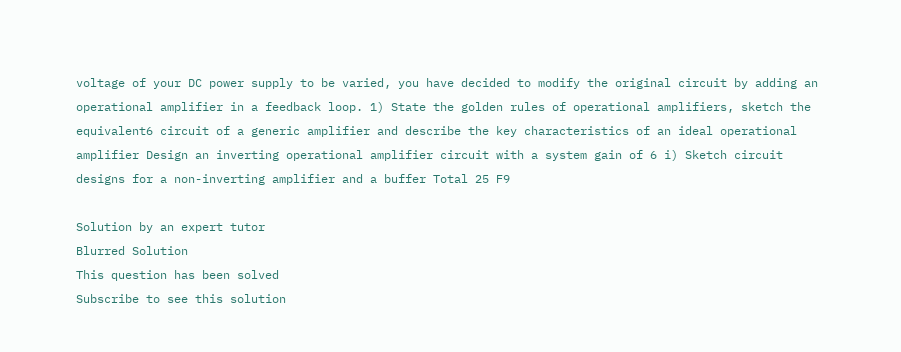voltage of your DC power supply to be varied, you have decided to modify the original circuit by adding an operational amplifier in a feedback loop. 1) State the golden rules of operational amplifiers, sketch the equivalent6 circuit of a generic amplifier and describe the key characteristics of an ideal operational amplifier Design an inverting operational amplifier circuit with a system gain of 6 i) Sketch circuit designs for a non-inverting amplifier and a buffer Total 25 F9

Solution by an expert tutor
Blurred Solution
This question has been solved
Subscribe to see this solution